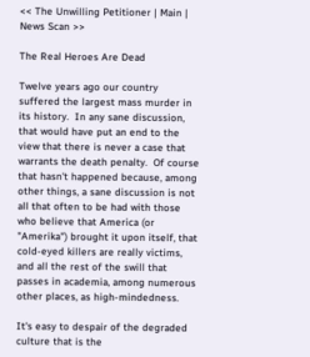<< The Unwilling Petitioner | Main | News Scan >>

The Real Heroes Are Dead

Twelve years ago our country suffered the largest mass murder in its history.  In any sane discussion, that would have put an end to the view that there is never a case that warrants the death penalty.  Of course that hasn't happened because, among other things, a sane discussion is not all that often to be had with those who believe that America (or "Amerika") brought it upon itself, that cold-eyed killers are really victims, and all the rest of the swill that passes in academia, among numerous other places, as high-mindedness.

It's easy to despair of the degraded culture that is the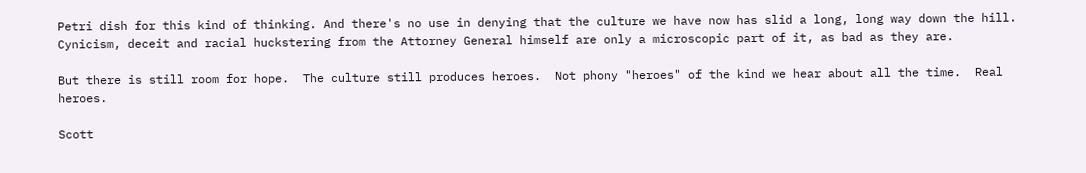Petri dish for this kind of thinking. And there's no use in denying that the culture we have now has slid a long, long way down the hill.  Cynicism, deceit and racial huckstering from the Attorney General himself are only a microscopic part of it, as bad as they are.

But there is still room for hope.  The culture still produces heroes.  Not phony "heroes" of the kind we hear about all the time.  Real heroes.

Scott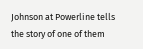Johnson at Powerline tells the story of one of them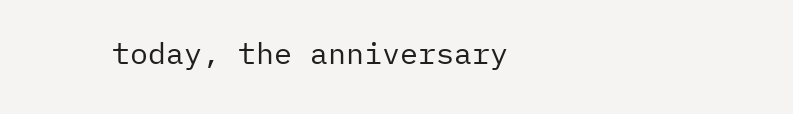today, the anniversary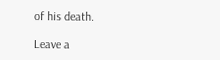of his death.

Leave a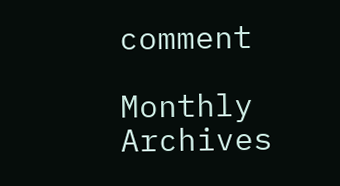comment

Monthly Archives